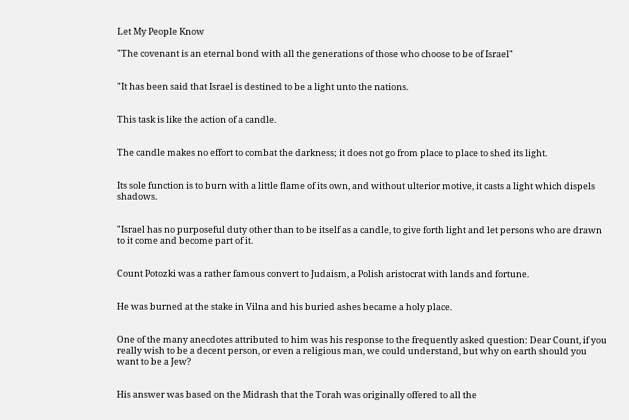Let My People Know

"The covenant is an eternal bond with all the generations of those who choose to be of Israel"


"It has been said that Israel is destined to be a light unto the nations.


This task is like the action of a candle.


The candle makes no effort to combat the darkness; it does not go from place to place to shed its light.


Its sole function is to burn with a little flame of its own, and without ulterior motive, it casts a light which dispels shadows.


"Israel has no purposeful duty other than to be itself as a candle, to give forth light and let persons who are drawn to it come and become part of it.


Count Potozki was a rather famous convert to Judaism, a Polish aristocrat with lands and fortune.


He was burned at the stake in Vilna and his buried ashes became a holy place.


One of the many anecdotes attributed to him was his response to the frequently asked question: Dear Count, if you really wish to be a decent person, or even a religious man, we could understand, but why on earth should you want to be a Jew?


His answer was based on the Midrash that the Torah was originally offered to all the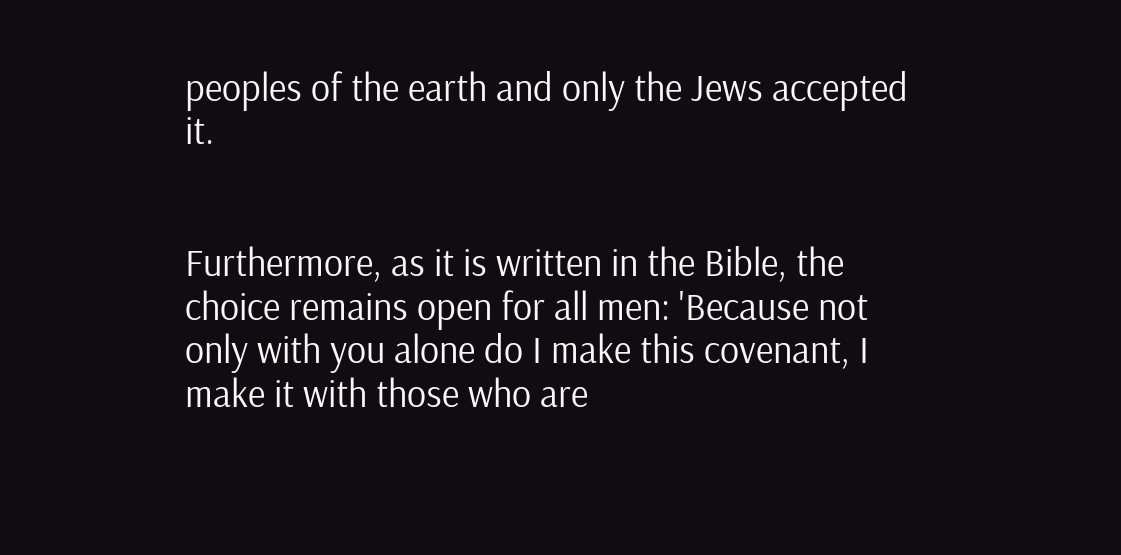peoples of the earth and only the Jews accepted it.


Furthermore, as it is written in the Bible, the choice remains open for all men: 'Because not only with you alone do I make this covenant, I make it with those who are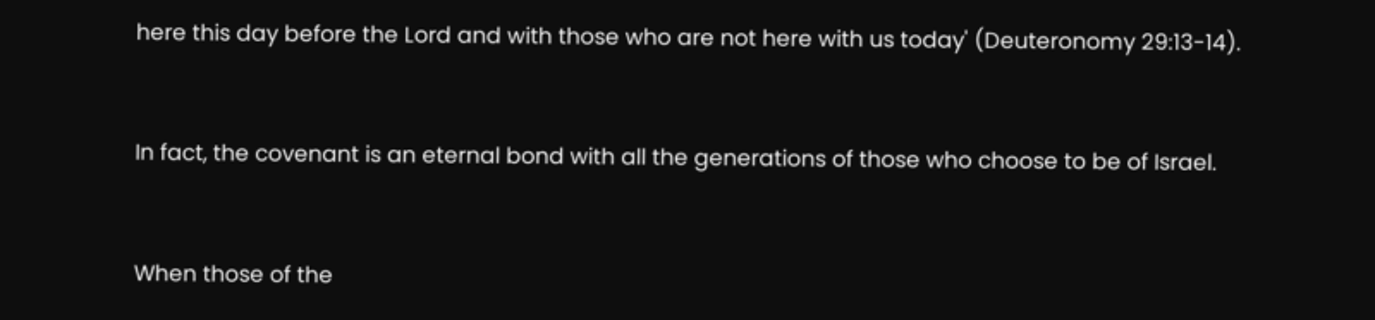here this day before the Lord and with those who are not here with us today' (Deuteronomy 29:13-14).


In fact, the covenant is an eternal bond with all the generations of those who choose to be of Israel.


When those of the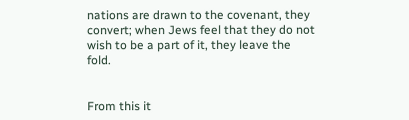nations are drawn to the covenant, they convert; when Jews feel that they do not wish to be a part of it, they leave the fold.


From this it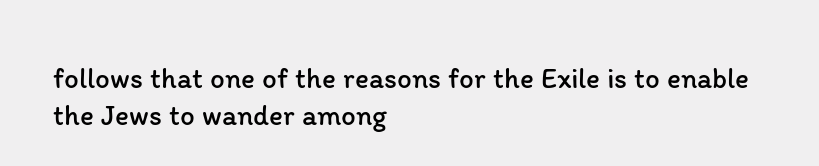follows that one of the reasons for the Exile is to enable the Jews to wander among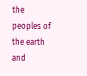the peoples of the earth and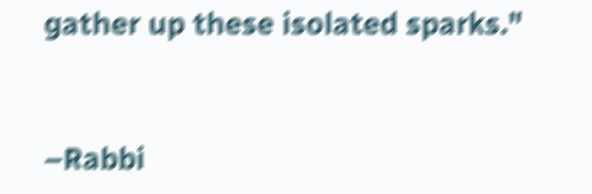gather up these isolated sparks."


–Rabbi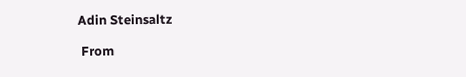Adin Steinsaltz

 From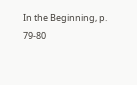In the Beginning, p. 79-80